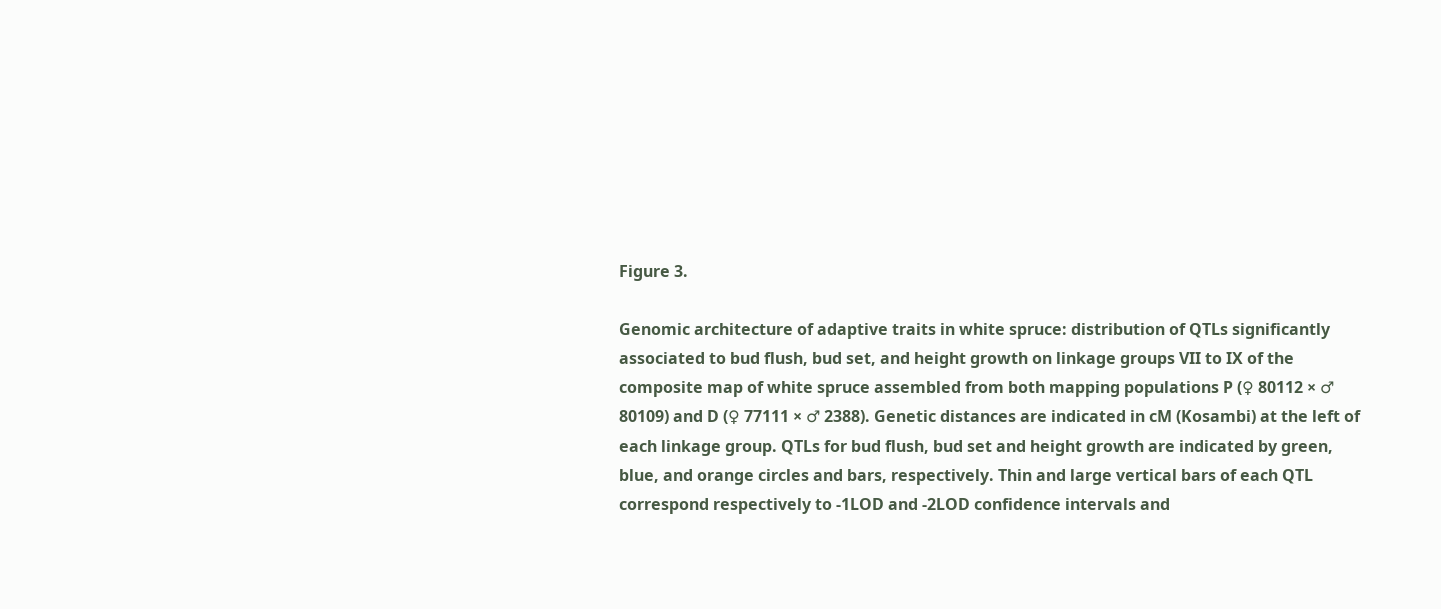Figure 3.

Genomic architecture of adaptive traits in white spruce: distribution of QTLs significantly associated to bud flush, bud set, and height growth on linkage groups VII to IX of the composite map of white spruce assembled from both mapping populations P (♀ 80112 × ♂ 80109) and D (♀ 77111 × ♂ 2388). Genetic distances are indicated in cM (Kosambi) at the left of each linkage group. QTLs for bud flush, bud set and height growth are indicated by green, blue, and orange circles and bars, respectively. Thin and large vertical bars of each QTL correspond respectively to -1LOD and -2LOD confidence intervals and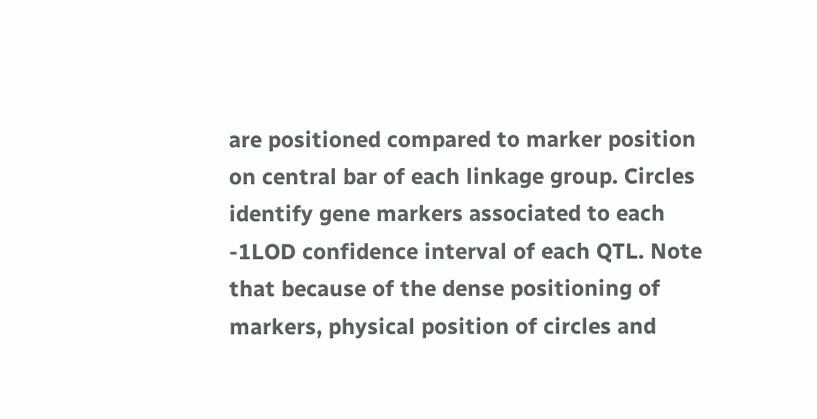are positioned compared to marker position on central bar of each linkage group. Circles identify gene markers associated to each -1LOD confidence interval of each QTL. Note that because of the dense positioning of markers, physical position of circles and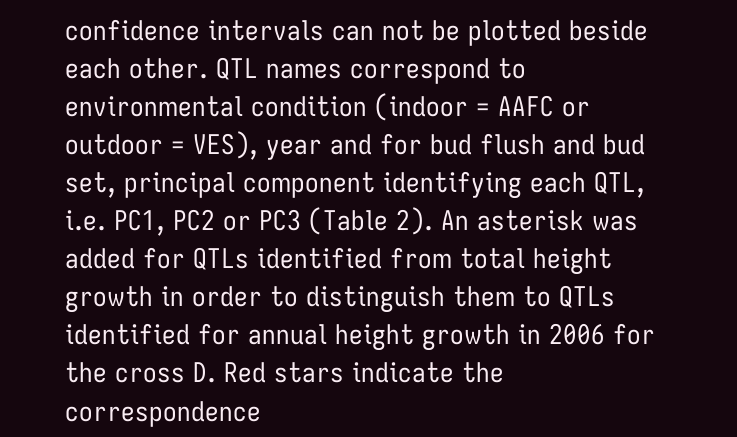confidence intervals can not be plotted beside each other. QTL names correspond to environmental condition (indoor = AAFC or outdoor = VES), year and for bud flush and bud set, principal component identifying each QTL, i.e. PC1, PC2 or PC3 (Table 2). An asterisk was added for QTLs identified from total height growth in order to distinguish them to QTLs identified for annual height growth in 2006 for the cross D. Red stars indicate the correspondence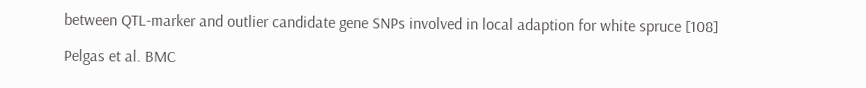between QTL-marker and outlier candidate gene SNPs involved in local adaption for white spruce [108]

Pelgas et al. BMC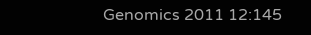Genomics 2011 12:145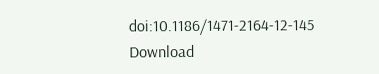doi:10.1186/1471-2164-12-145
Download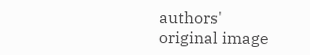authors' original image